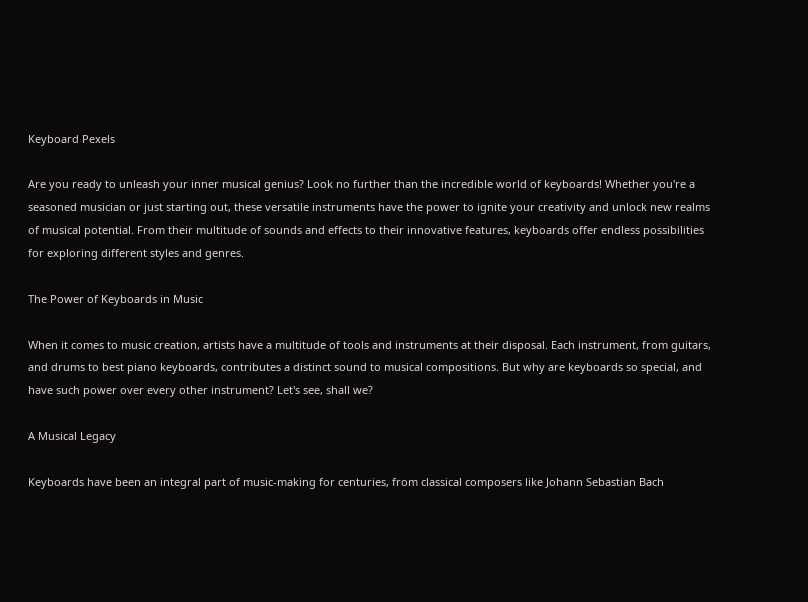Keyboard Pexels

Are you ready to unleash your inner musical genius? Look no further than the incredible world of keyboards! Whether you're a seasoned musician or just starting out, these versatile instruments have the power to ignite your creativity and unlock new realms of musical potential. From their multitude of sounds and effects to their innovative features, keyboards offer endless possibilities for exploring different styles and genres.

The Power of Keyboards in Music

When it comes to music creation, artists have a multitude of tools and instruments at their disposal. Each instrument, from guitars, and drums to best piano keyboards, contributes a distinct sound to musical compositions. But why are keyboards so special, and have such power over every other instrument? Let's see, shall we?

A Musical Legacy

Keyboards have been an integral part of music-making for centuries, from classical composers like Johann Sebastian Bach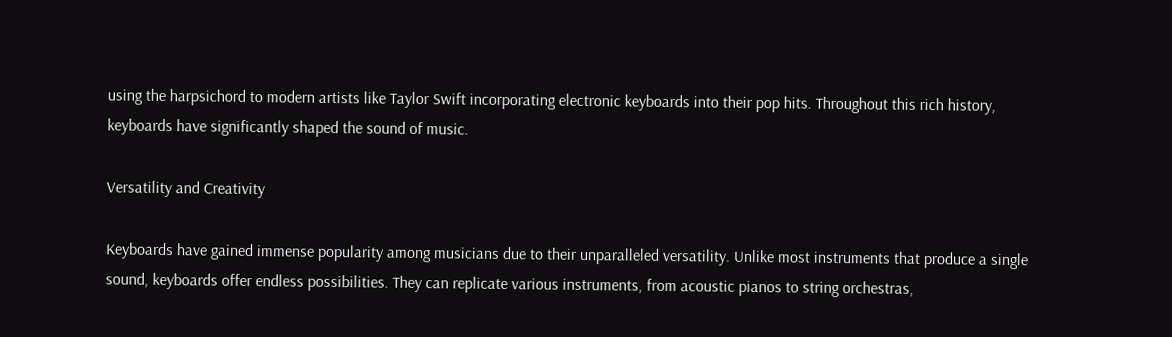using the harpsichord to modern artists like Taylor Swift incorporating electronic keyboards into their pop hits. Throughout this rich history, keyboards have significantly shaped the sound of music.

Versatility and Creativity

Keyboards have gained immense popularity among musicians due to their unparalleled versatility. Unlike most instruments that produce a single sound, keyboards offer endless possibilities. They can replicate various instruments, from acoustic pianos to string orchestras,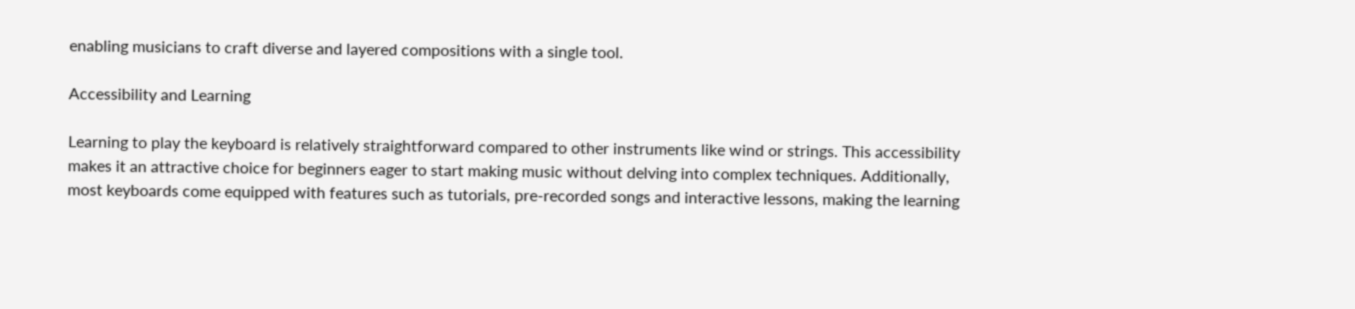enabling musicians to craft diverse and layered compositions with a single tool.

Accessibility and Learning

Learning to play the keyboard is relatively straightforward compared to other instruments like wind or strings. This accessibility makes it an attractive choice for beginners eager to start making music without delving into complex techniques. Additionally, most keyboards come equipped with features such as tutorials, pre-recorded songs and interactive lessons, making the learning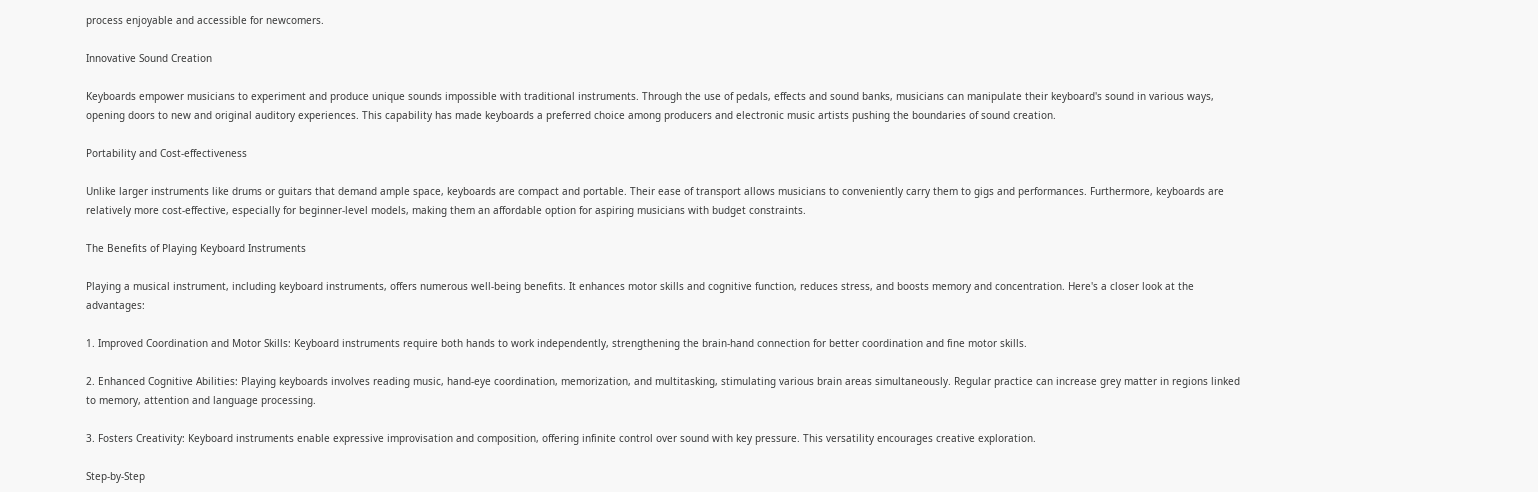process enjoyable and accessible for newcomers.

Innovative Sound Creation

Keyboards empower musicians to experiment and produce unique sounds impossible with traditional instruments. Through the use of pedals, effects and sound banks, musicians can manipulate their keyboard's sound in various ways, opening doors to new and original auditory experiences. This capability has made keyboards a preferred choice among producers and electronic music artists pushing the boundaries of sound creation.

Portability and Cost-effectiveness

Unlike larger instruments like drums or guitars that demand ample space, keyboards are compact and portable. Their ease of transport allows musicians to conveniently carry them to gigs and performances. Furthermore, keyboards are relatively more cost-effective, especially for beginner-level models, making them an affordable option for aspiring musicians with budget constraints.

The Benefits of Playing Keyboard Instruments

Playing a musical instrument, including keyboard instruments, offers numerous well-being benefits. It enhances motor skills and cognitive function, reduces stress, and boosts memory and concentration. Here's a closer look at the advantages:

1. Improved Coordination and Motor Skills: Keyboard instruments require both hands to work independently, strengthening the brain-hand connection for better coordination and fine motor skills.

2. Enhanced Cognitive Abilities: Playing keyboards involves reading music, hand-eye coordination, memorization, and multitasking, stimulating various brain areas simultaneously. Regular practice can increase grey matter in regions linked to memory, attention and language processing.

3. Fosters Creativity: Keyboard instruments enable expressive improvisation and composition, offering infinite control over sound with key pressure. This versatility encourages creative exploration.

Step-by-Step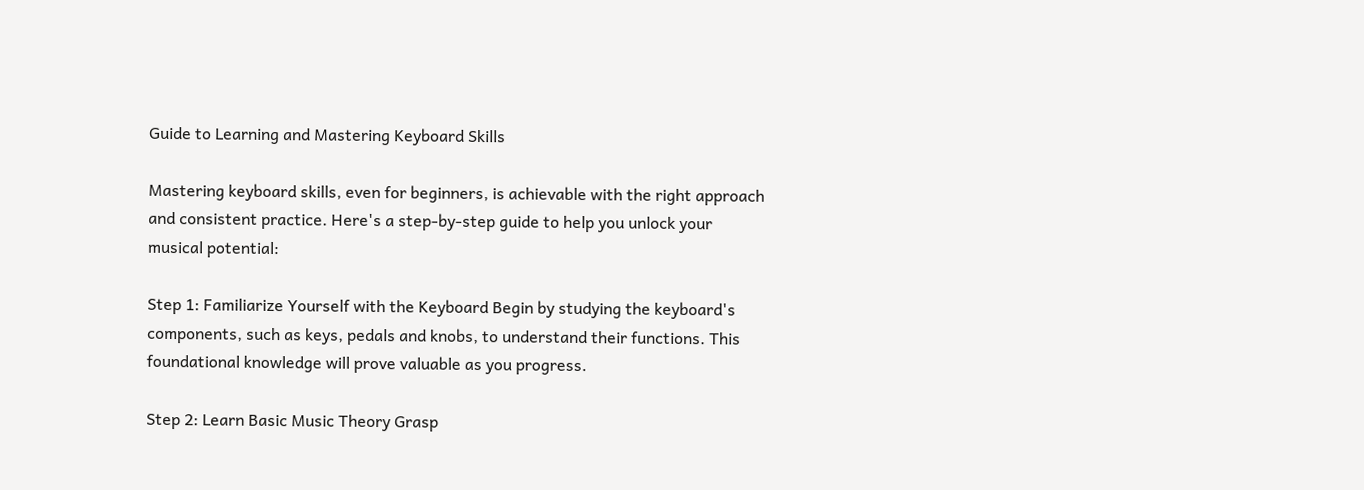Guide to Learning and Mastering Keyboard Skills

Mastering keyboard skills, even for beginners, is achievable with the right approach and consistent practice. Here's a step-by-step guide to help you unlock your musical potential:

Step 1: Familiarize Yourself with the Keyboard Begin by studying the keyboard's components, such as keys, pedals and knobs, to understand their functions. This foundational knowledge will prove valuable as you progress.

Step 2: Learn Basic Music Theory Grasp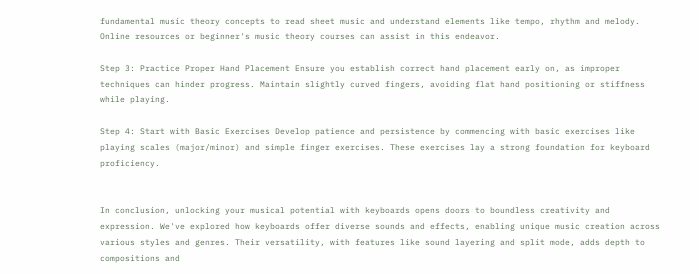fundamental music theory concepts to read sheet music and understand elements like tempo, rhythm and melody. Online resources or beginner's music theory courses can assist in this endeavor.

Step 3: Practice Proper Hand Placement Ensure you establish correct hand placement early on, as improper techniques can hinder progress. Maintain slightly curved fingers, avoiding flat hand positioning or stiffness while playing.

Step 4: Start with Basic Exercises Develop patience and persistence by commencing with basic exercises like playing scales (major/minor) and simple finger exercises. These exercises lay a strong foundation for keyboard proficiency.


In conclusion, unlocking your musical potential with keyboards opens doors to boundless creativity and expression. We've explored how keyboards offer diverse sounds and effects, enabling unique music creation across various styles and genres. Their versatility, with features like sound layering and split mode, adds depth to compositions and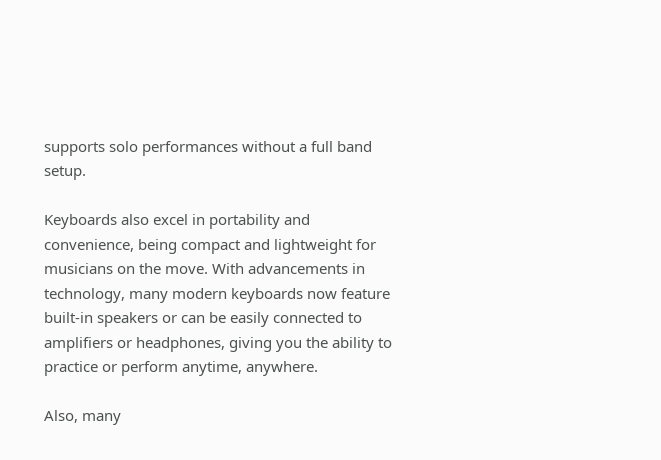supports solo performances without a full band setup.

Keyboards also excel in portability and convenience, being compact and lightweight for musicians on the move. With advancements in technology, many modern keyboards now feature built-in speakers or can be easily connected to amplifiers or headphones, giving you the ability to practice or perform anytime, anywhere.

Also, many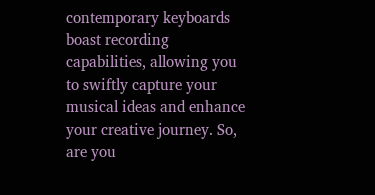contemporary keyboards boast recording capabilities, allowing you to swiftly capture your musical ideas and enhance your creative journey. So, are you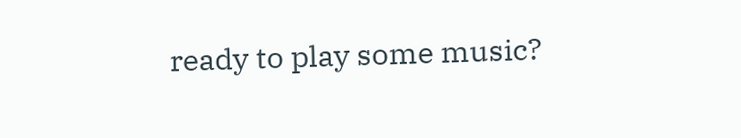ready to play some music?